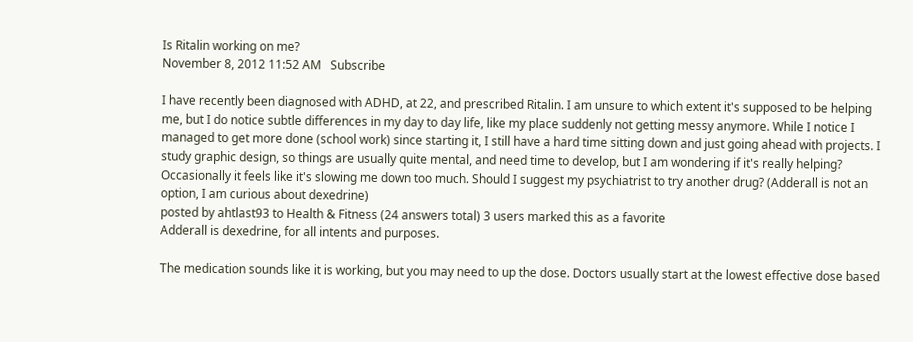Is Ritalin working on me?
November 8, 2012 11:52 AM   Subscribe

I have recently been diagnosed with ADHD, at 22, and prescribed Ritalin. I am unsure to which extent it's supposed to be helping me, but I do notice subtle differences in my day to day life, like my place suddenly not getting messy anymore. While I notice I managed to get more done (school work) since starting it, I still have a hard time sitting down and just going ahead with projects. I study graphic design, so things are usually quite mental, and need time to develop, but I am wondering if it's really helping? Occasionally it feels like it's slowing me down too much. Should I suggest my psychiatrist to try another drug? (Adderall is not an option, I am curious about dexedrine)
posted by ahtlast93 to Health & Fitness (24 answers total) 3 users marked this as a favorite
Adderall is dexedrine, for all intents and purposes.

The medication sounds like it is working, but you may need to up the dose. Doctors usually start at the lowest effective dose based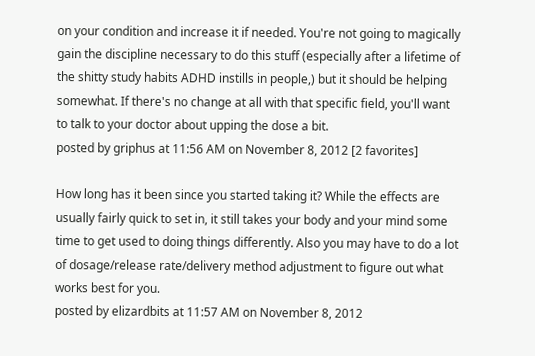on your condition and increase it if needed. You're not going to magically gain the discipline necessary to do this stuff (especially after a lifetime of the shitty study habits ADHD instills in people,) but it should be helping somewhat. If there's no change at all with that specific field, you'll want to talk to your doctor about upping the dose a bit.
posted by griphus at 11:56 AM on November 8, 2012 [2 favorites]

How long has it been since you started taking it? While the effects are usually fairly quick to set in, it still takes your body and your mind some time to get used to doing things differently. Also you may have to do a lot of dosage/release rate/delivery method adjustment to figure out what works best for you.
posted by elizardbits at 11:57 AM on November 8, 2012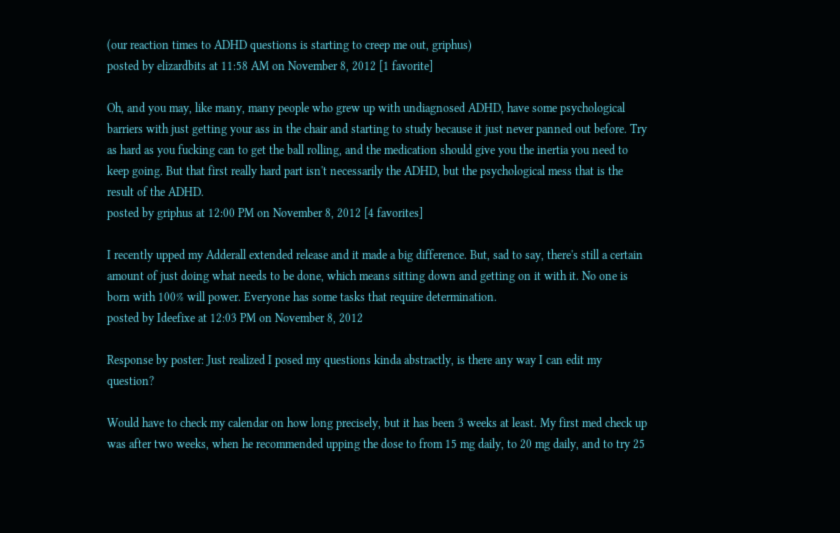(our reaction times to ADHD questions is starting to creep me out, griphus)
posted by elizardbits at 11:58 AM on November 8, 2012 [1 favorite]

Oh, and you may, like many, many people who grew up with undiagnosed ADHD, have some psychological barriers with just getting your ass in the chair and starting to study because it just never panned out before. Try as hard as you fucking can to get the ball rolling, and the medication should give you the inertia you need to keep going. But that first really hard part isn't necessarily the ADHD, but the psychological mess that is the result of the ADHD.
posted by griphus at 12:00 PM on November 8, 2012 [4 favorites]

I recently upped my Adderall extended release and it made a big difference. But, sad to say, there's still a certain amount of just doing what needs to be done, which means sitting down and getting on it with it. No one is born with 100% will power. Everyone has some tasks that require determination.
posted by Ideefixe at 12:03 PM on November 8, 2012

Response by poster: Just realized I posed my questions kinda abstractly, is there any way I can edit my question?

Would have to check my calendar on how long precisely, but it has been 3 weeks at least. My first med check up was after two weeks, when he recommended upping the dose to from 15 mg daily, to 20 mg daily, and to try 25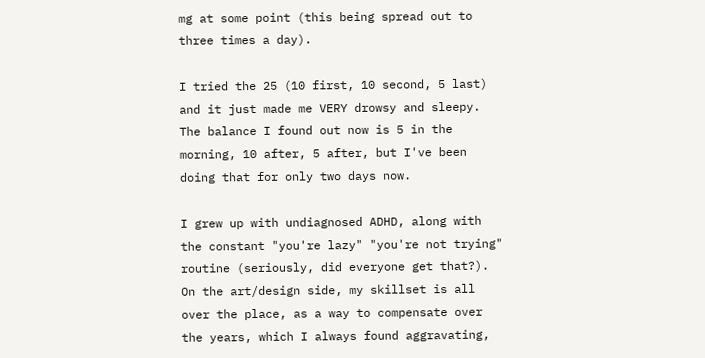mg at some point (this being spread out to three times a day).

I tried the 25 (10 first, 10 second, 5 last) and it just made me VERY drowsy and sleepy. The balance I found out now is 5 in the morning, 10 after, 5 after, but I've been doing that for only two days now.

I grew up with undiagnosed ADHD, along with the constant "you're lazy" "you're not trying" routine (seriously, did everyone get that?). On the art/design side, my skillset is all over the place, as a way to compensate over the years, which I always found aggravating,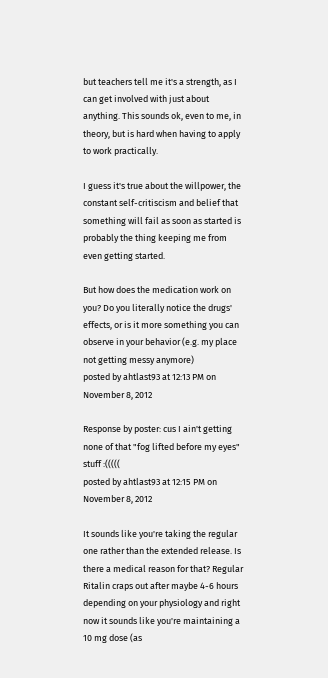but teachers tell me it's a strength, as I can get involved with just about anything. This sounds ok, even to me, in theory, but is hard when having to apply to work practically.

I guess it's true about the willpower, the constant self-critiscism and belief that something will fail as soon as started is probably the thing keeping me from even getting started.

But how does the medication work on you? Do you literally notice the drugs' effects, or is it more something you can observe in your behavior (e.g. my place not getting messy anymore)
posted by ahtlast93 at 12:13 PM on November 8, 2012

Response by poster: cus I ain't getting none of that "fog lifted before my eyes" stuff :(((((
posted by ahtlast93 at 12:15 PM on November 8, 2012

It sounds like you're taking the regular one rather than the extended release. Is there a medical reason for that? Regular Ritalin craps out after maybe 4-6 hours depending on your physiology and right now it sounds like you're maintaining a 10 mg dose (as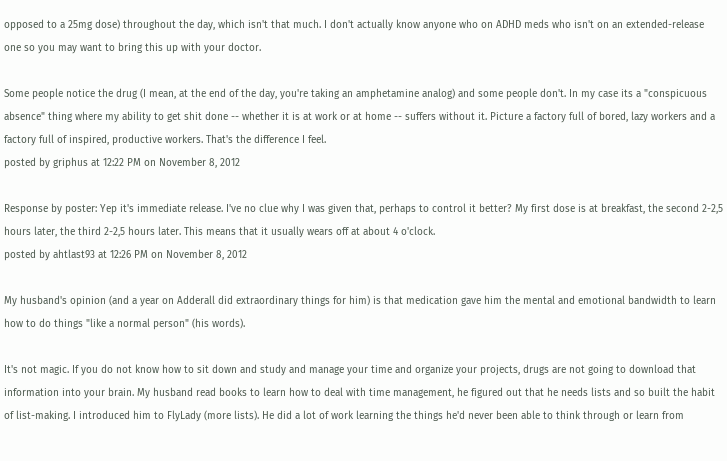opposed to a 25mg dose) throughout the day, which isn't that much. I don't actually know anyone who on ADHD meds who isn't on an extended-release one so you may want to bring this up with your doctor.

Some people notice the drug (I mean, at the end of the day, you're taking an amphetamine analog) and some people don't. In my case its a "conspicuous absence" thing where my ability to get shit done -- whether it is at work or at home -- suffers without it. Picture a factory full of bored, lazy workers and a factory full of inspired, productive workers. That's the difference I feel.
posted by griphus at 12:22 PM on November 8, 2012

Response by poster: Yep it's immediate release. I've no clue why I was given that, perhaps to control it better? My first dose is at breakfast, the second 2-2,5 hours later, the third 2-2,5 hours later. This means that it usually wears off at about 4 o'clock.
posted by ahtlast93 at 12:26 PM on November 8, 2012

My husband's opinion (and a year on Adderall did extraordinary things for him) is that medication gave him the mental and emotional bandwidth to learn how to do things "like a normal person" (his words).

It's not magic. If you do not know how to sit down and study and manage your time and organize your projects, drugs are not going to download that information into your brain. My husband read books to learn how to deal with time management, he figured out that he needs lists and so built the habit of list-making. I introduced him to FlyLady (more lists). He did a lot of work learning the things he'd never been able to think through or learn from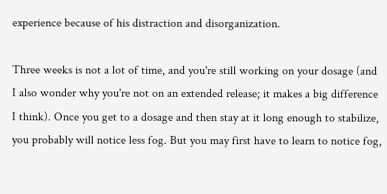experience because of his distraction and disorganization.

Three weeks is not a lot of time, and you're still working on your dosage (and I also wonder why you're not on an extended release; it makes a big difference I think). Once you get to a dosage and then stay at it long enough to stabilize, you probably will notice less fog. But you may first have to learn to notice fog,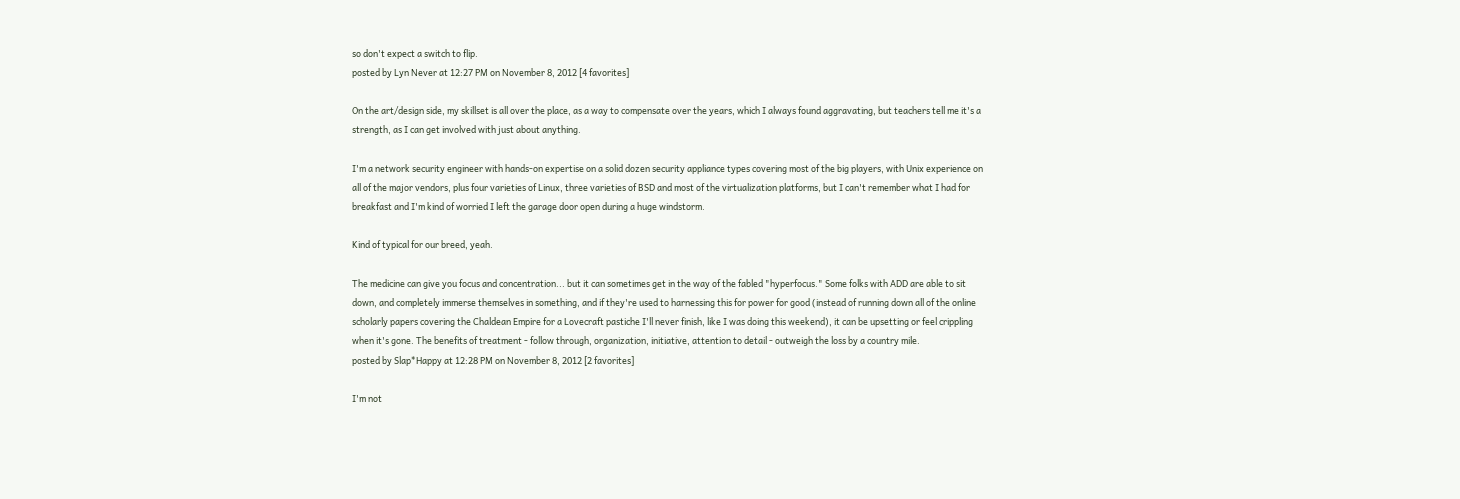so don't expect a switch to flip.
posted by Lyn Never at 12:27 PM on November 8, 2012 [4 favorites]

On the art/design side, my skillset is all over the place, as a way to compensate over the years, which I always found aggravating, but teachers tell me it's a strength, as I can get involved with just about anything.

I'm a network security engineer with hands-on expertise on a solid dozen security appliance types covering most of the big players, with Unix experience on all of the major vendors, plus four varieties of Linux, three varieties of BSD and most of the virtualization platforms, but I can't remember what I had for breakfast and I'm kind of worried I left the garage door open during a huge windstorm.

Kind of typical for our breed, yeah.

The medicine can give you focus and concentration... but it can sometimes get in the way of the fabled "hyperfocus." Some folks with ADD are able to sit down, and completely immerse themselves in something, and if they're used to harnessing this for power for good (instead of running down all of the online scholarly papers covering the Chaldean Empire for a Lovecraft pastiche I'll never finish, like I was doing this weekend), it can be upsetting or feel crippling when it's gone. The benefits of treatment - follow through, organization, initiative, attention to detail - outweigh the loss by a country mile.
posted by Slap*Happy at 12:28 PM on November 8, 2012 [2 favorites]

I'm not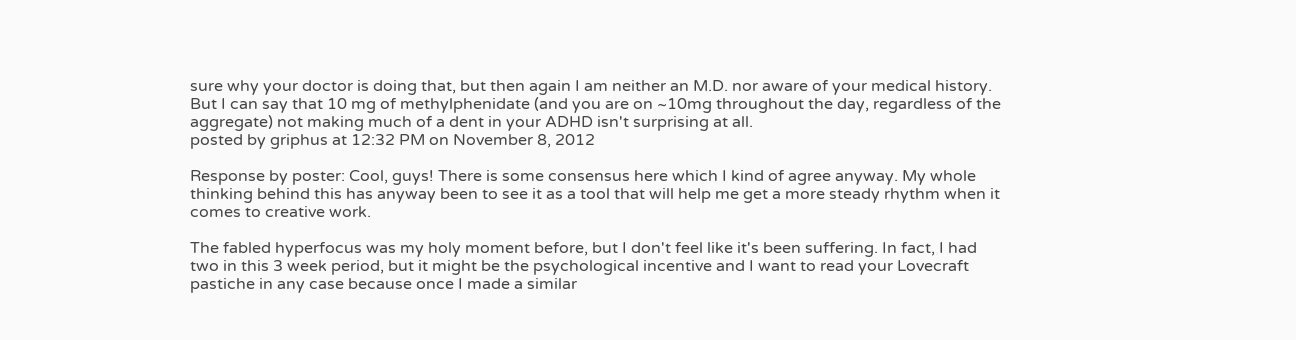sure why your doctor is doing that, but then again I am neither an M.D. nor aware of your medical history. But I can say that 10 mg of methylphenidate (and you are on ~10mg throughout the day, regardless of the aggregate) not making much of a dent in your ADHD isn't surprising at all.
posted by griphus at 12:32 PM on November 8, 2012

Response by poster: Cool, guys! There is some consensus here which I kind of agree anyway. My whole thinking behind this has anyway been to see it as a tool that will help me get a more steady rhythm when it comes to creative work.

The fabled hyperfocus was my holy moment before, but I don't feel like it's been suffering. In fact, I had two in this 3 week period, but it might be the psychological incentive and I want to read your Lovecraft pastiche in any case because once I made a similar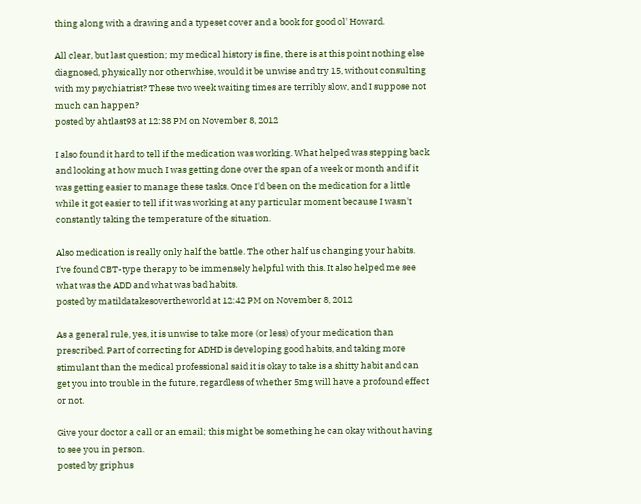thing along with a drawing and a typeset cover and a book for good ol' Howard.

All clear, but last question; my medical history is fine, there is at this point nothing else diagnosed, physically nor otherwhise, would it be unwise and try 15, without consulting with my psychiatrist? These two week waiting times are terribly slow, and I suppose not much can happen?
posted by ahtlast93 at 12:38 PM on November 8, 2012

I also found it hard to tell if the medication was working. What helped was stepping back and looking at how much I was getting done over the span of a week or month and if it was getting easier to manage these tasks. Once I'd been on the medication for a little while it got easier to tell if it was working at any particular moment because I wasn't constantly taking the temperature of the situation.

Also medication is really only half the battle. The other half us changing your habits. I've found CBT-type therapy to be immensely helpful with this. It also helped me see what was the ADD and what was bad habits.
posted by matildatakesovertheworld at 12:42 PM on November 8, 2012

As a general rule, yes, it is unwise to take more (or less) of your medication than prescribed. Part of correcting for ADHD is developing good habits, and taking more stimulant than the medical professional said it is okay to take is a shitty habit and can get you into trouble in the future, regardless of whether 5mg will have a profound effect or not.

Give your doctor a call or an email; this might be something he can okay without having to see you in person.
posted by griphus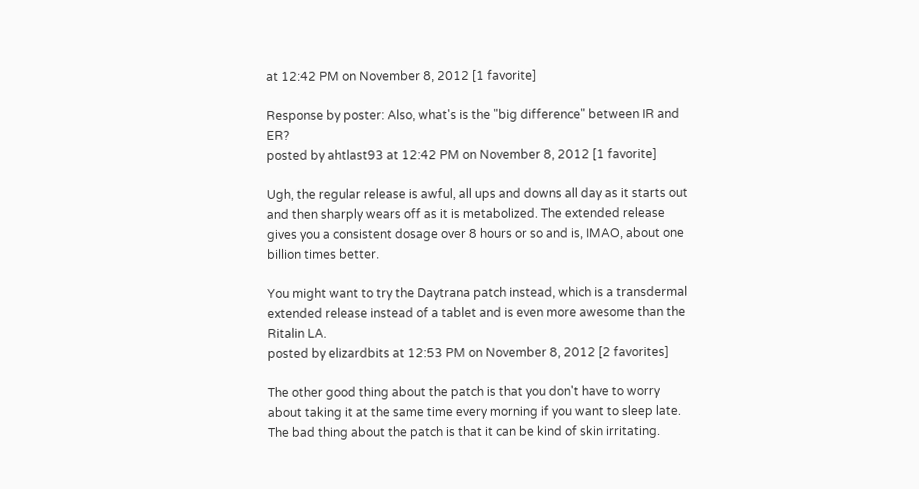at 12:42 PM on November 8, 2012 [1 favorite]

Response by poster: Also, what's is the "big difference" between IR and ER?
posted by ahtlast93 at 12:42 PM on November 8, 2012 [1 favorite]

Ugh, the regular release is awful, all ups and downs all day as it starts out and then sharply wears off as it is metabolized. The extended release gives you a consistent dosage over 8 hours or so and is, IMAO, about one billion times better.

You might want to try the Daytrana patch instead, which is a transdermal extended release instead of a tablet and is even more awesome than the Ritalin LA.
posted by elizardbits at 12:53 PM on November 8, 2012 [2 favorites]

The other good thing about the patch is that you don't have to worry about taking it at the same time every morning if you want to sleep late. The bad thing about the patch is that it can be kind of skin irritating.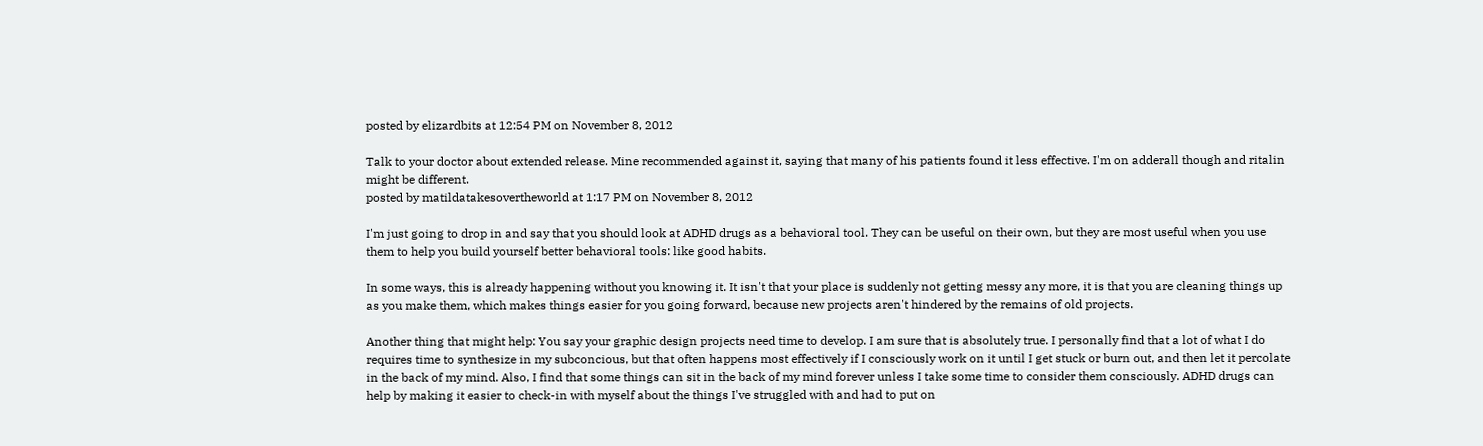posted by elizardbits at 12:54 PM on November 8, 2012

Talk to your doctor about extended release. Mine recommended against it, saying that many of his patients found it less effective. I'm on adderall though and ritalin might be different.
posted by matildatakesovertheworld at 1:17 PM on November 8, 2012

I'm just going to drop in and say that you should look at ADHD drugs as a behavioral tool. They can be useful on their own, but they are most useful when you use them to help you build yourself better behavioral tools: like good habits.

In some ways, this is already happening without you knowing it. It isn't that your place is suddenly not getting messy any more, it is that you are cleaning things up as you make them, which makes things easier for you going forward, because new projects aren't hindered by the remains of old projects.

Another thing that might help: You say your graphic design projects need time to develop. I am sure that is absolutely true. I personally find that a lot of what I do requires time to synthesize in my subconcious, but that often happens most effectively if I consciously work on it until I get stuck or burn out, and then let it percolate in the back of my mind. Also, I find that some things can sit in the back of my mind forever unless I take some time to consider them consciously. ADHD drugs can help by making it easier to check-in with myself about the things I've struggled with and had to put on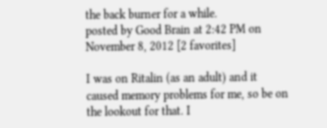the back burner for a while.
posted by Good Brain at 2:42 PM on November 8, 2012 [2 favorites]

I was on Ritalin (as an adult) and it caused memory problems for me, so be on the lookout for that. I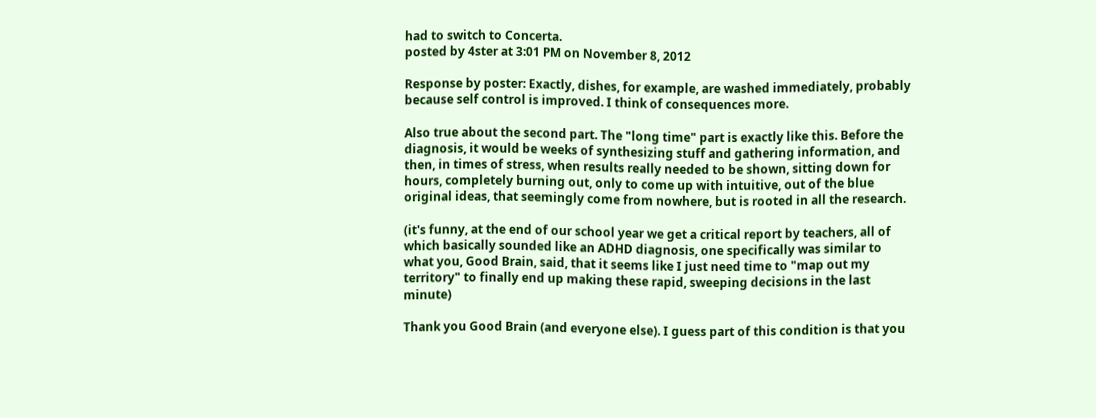had to switch to Concerta.
posted by 4ster at 3:01 PM on November 8, 2012

Response by poster: Exactly, dishes, for example, are washed immediately, probably because self control is improved. I think of consequences more.

Also true about the second part. The "long time" part is exactly like this. Before the diagnosis, it would be weeks of synthesizing stuff and gathering information, and then, in times of stress, when results really needed to be shown, sitting down for hours, completely burning out, only to come up with intuitive, out of the blue original ideas, that seemingly come from nowhere, but is rooted in all the research.

(it's funny, at the end of our school year we get a critical report by teachers, all of which basically sounded like an ADHD diagnosis, one specifically was similar to what you, Good Brain, said, that it seems like I just need time to "map out my territory" to finally end up making these rapid, sweeping decisions in the last minute)

Thank you Good Brain (and everyone else). I guess part of this condition is that you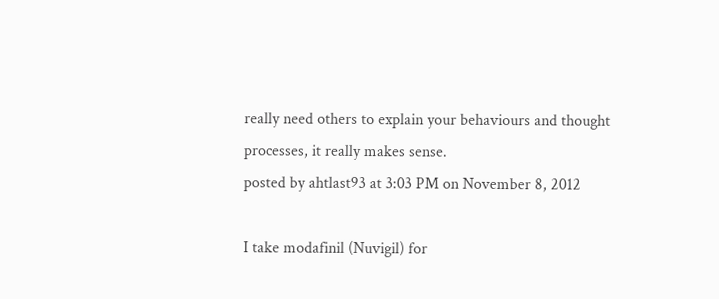really need others to explain your behaviours and thought processes, it really makes sense.
posted by ahtlast93 at 3:03 PM on November 8, 2012

I take modafinil (Nuvigil) for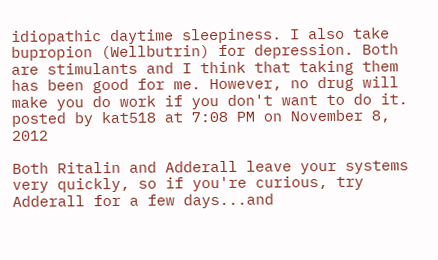idiopathic daytime sleepiness. I also take bupropion (Wellbutrin) for depression. Both are stimulants and I think that taking them has been good for me. However, no drug will make you do work if you don't want to do it.
posted by kat518 at 7:08 PM on November 8, 2012

Both Ritalin and Adderall leave your systems very quickly, so if you're curious, try Adderall for a few days...and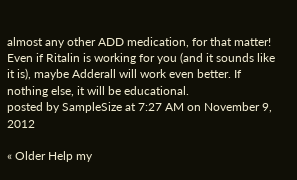almost any other ADD medication, for that matter! Even if Ritalin is working for you (and it sounds like it is), maybe Adderall will work even better. If nothing else, it will be educational.
posted by SampleSize at 7:27 AM on November 9, 2012

« Older Help my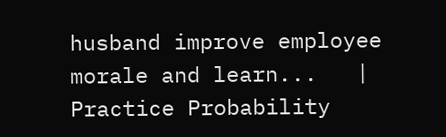husband improve employee morale and learn...   |   Practice Probability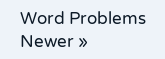Word Problems Newer »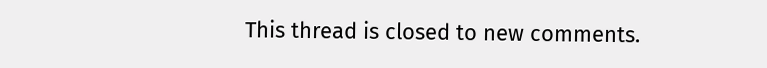This thread is closed to new comments.